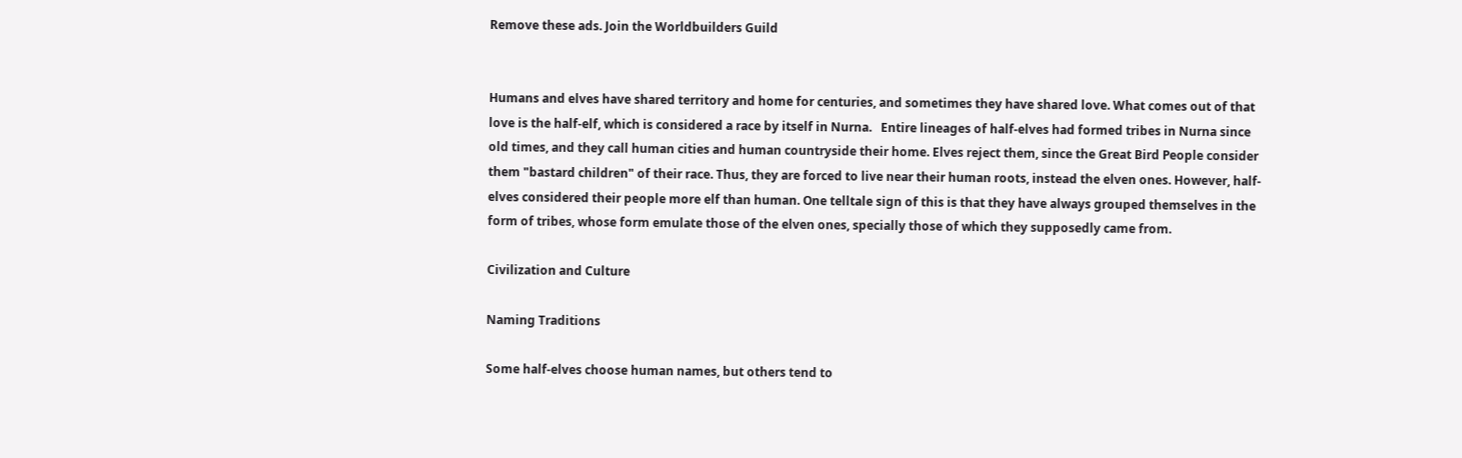Remove these ads. Join the Worldbuilders Guild


Humans and elves have shared territory and home for centuries, and sometimes they have shared love. What comes out of that love is the half-elf, which is considered a race by itself in Nurna.   Entire lineages of half-elves had formed tribes in Nurna since old times, and they call human cities and human countryside their home. Elves reject them, since the Great Bird People consider them "bastard children" of their race. Thus, they are forced to live near their human roots, instead the elven ones. However, half-elves considered their people more elf than human. One telltale sign of this is that they have always grouped themselves in the form of tribes, whose form emulate those of the elven ones, specially those of which they supposedly came from.

Civilization and Culture

Naming Traditions

Some half-elves choose human names, but others tend to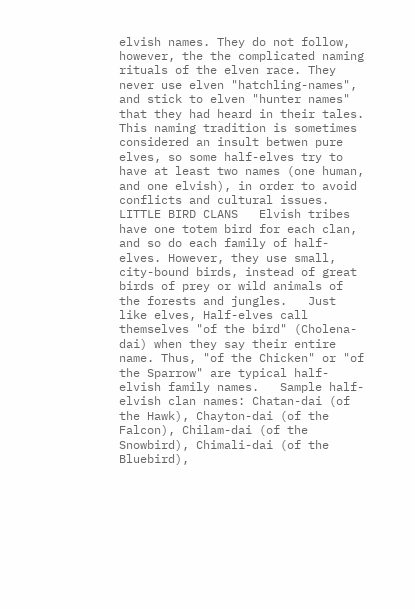elvish names. They do not follow, however, the the complicated naming rituals of the elven race. They never use elven "hatchling-names", and stick to elven "hunter names" that they had heard in their tales. This naming tradition is sometimes considered an insult betwen pure elves, so some half-elves try to have at least two names (one human, and one elvish), in order to avoid conflicts and cultural issues.   LITTLE BIRD CLANS   Elvish tribes have one totem bird for each clan, and so do each family of half-elves. However, they use small, city-bound birds, instead of great birds of prey or wild animals of the forests and jungles.   Just like elves, Half-elves call themselves "of the bird" (Cholena-dai) when they say their entire name. Thus, "of the Chicken" or "of the Sparrow" are typical half-elvish family names.   Sample half-elvish clan names: Chatan-dai (of the Hawk), Chayton-dai (of the Falcon), Chilam-dai (of the Snowbird), Chimali-dai (of the Bluebird),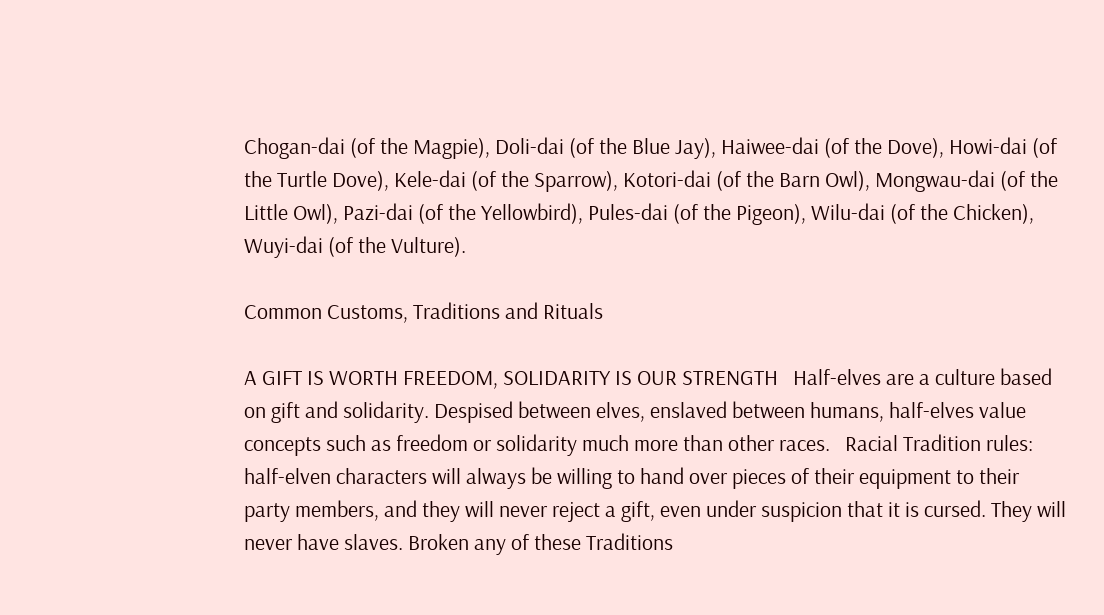Chogan-dai (of the Magpie), Doli-dai (of the Blue Jay), Haiwee-dai (of the Dove), Howi-dai (of the Turtle Dove), Kele-dai (of the Sparrow), Kotori-dai (of the Barn Owl), Mongwau-dai (of the Little Owl), Pazi-dai (of the Yellowbird), Pules-dai (of the Pigeon), Wilu-dai (of the Chicken), Wuyi-dai (of the Vulture).

Common Customs, Traditions and Rituals

A GIFT IS WORTH FREEDOM, SOLIDARITY IS OUR STRENGTH   Half-elves are a culture based on gift and solidarity. Despised between elves, enslaved between humans, half-elves value concepts such as freedom or solidarity much more than other races.   Racial Tradition rules: half-elven characters will always be willing to hand over pieces of their equipment to their party members, and they will never reject a gift, even under suspicion that it is cursed. They will never have slaves. Broken any of these Traditions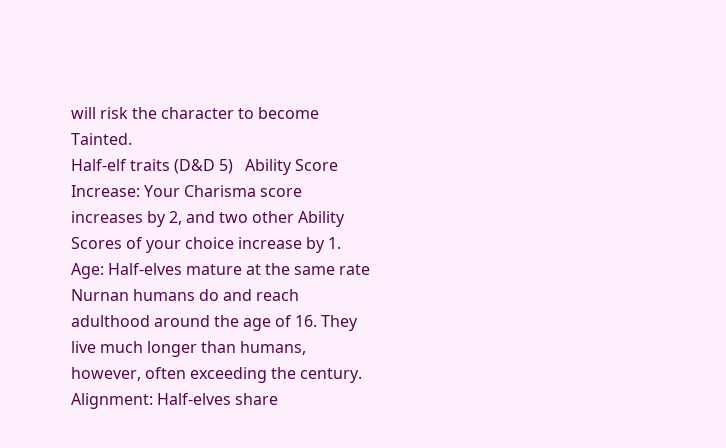will risk the character to become Tainted.
Half-elf traits (D&D 5)   Ability Score Increase: Your Charisma score increases by 2, and two other Ability Scores of your choice increase by 1.   Age: Half-elves mature at the same rate Nurnan humans do and reach adulthood around the age of 16. They live much longer than humans, however, often exceeding the century.   Alignment: Half-elves share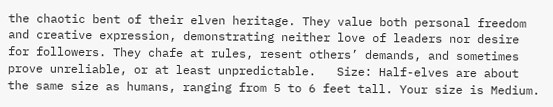the chaotic bent of their elven heritage. They value both personal freedom and creative expression, demonstrating neither love of leaders nor desire for followers. They chafe at rules, resent others’ demands, and sometimes prove unreliable, or at least unpredictable.   Size: Half-elves are about the same size as humans, ranging from 5 to 6 feet tall. Your size is Medium.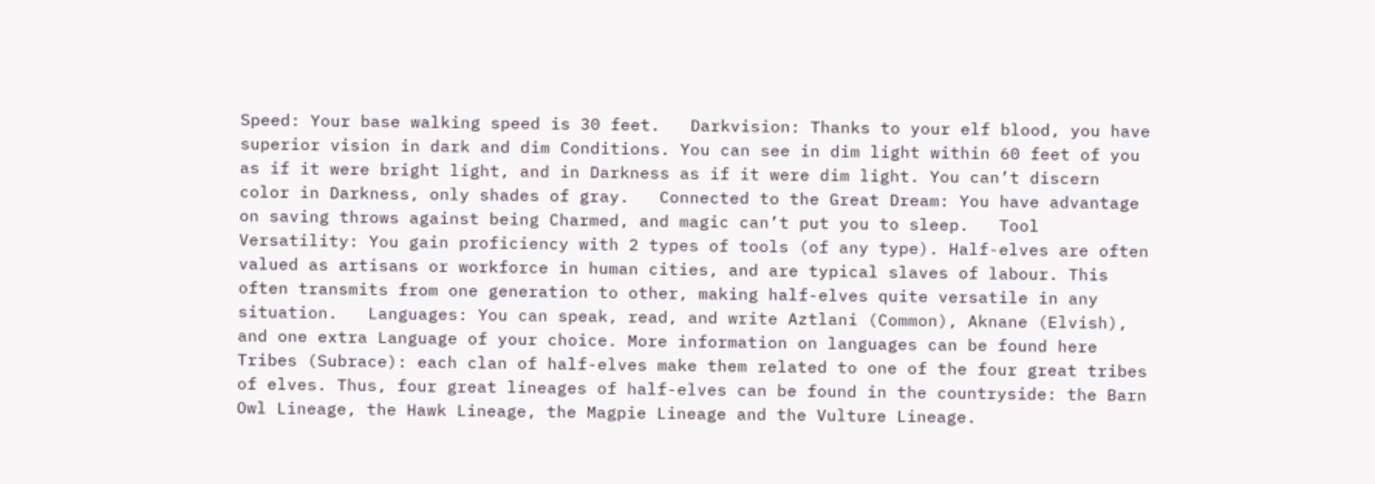Speed: Your base walking speed is 30 feet.   Darkvision: Thanks to your elf blood, you have superior vision in dark and dim Conditions. You can see in dim light within 60 feet of you as if it were bright light, and in Darkness as if it were dim light. You can’t discern color in Darkness, only shades of gray.   Connected to the Great Dream: You have advantage on saving throws against being Charmed, and magic can’t put you to sleep.   Tool Versatility: You gain proficiency with 2 types of tools (of any type). Half-elves are often valued as artisans or workforce in human cities, and are typical slaves of labour. This often transmits from one generation to other, making half-elves quite versatile in any situation.   Languages: You can speak, read, and write Aztlani (Common), Aknane (Elvish), and one extra Language of your choice. More information on languages can be found here   Tribes (Subrace): each clan of half-elves make them related to one of the four great tribes of elves. Thus, four great lineages of half-elves can be found in the countryside: the Barn Owl Lineage, the Hawk Lineage, the Magpie Lineage and the Vulture Lineage.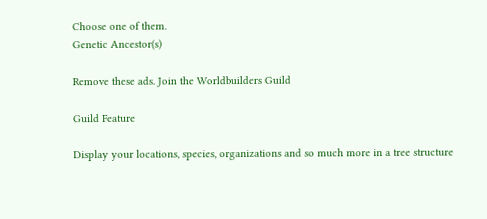Choose one of them.
Genetic Ancestor(s)

Remove these ads. Join the Worldbuilders Guild

Guild Feature

Display your locations, species, organizations and so much more in a tree structure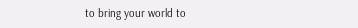to bring your world to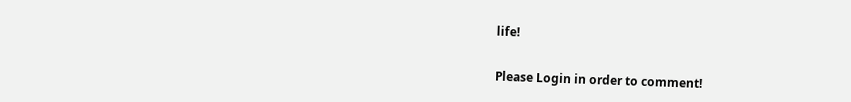life!


Please Login in order to comment!